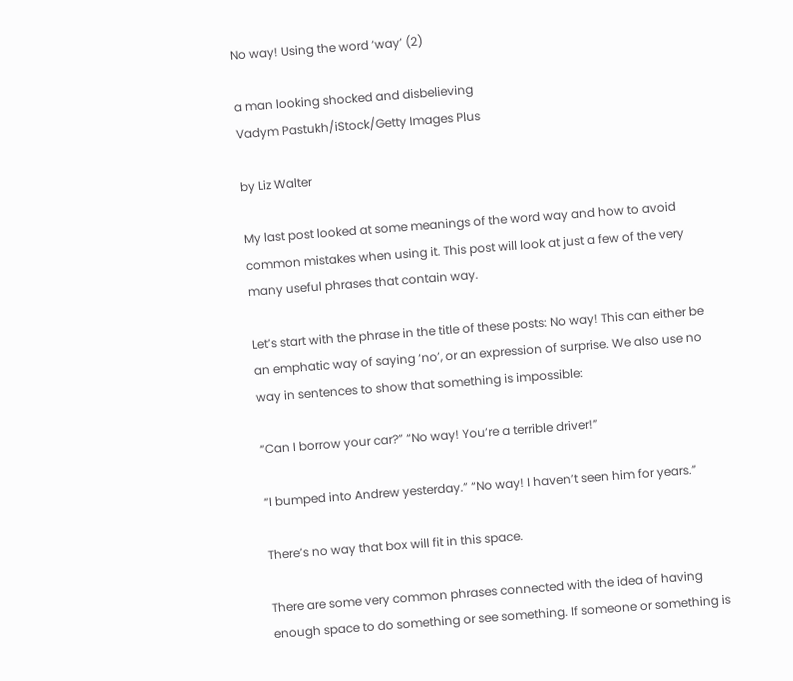No way! Using the word ‘way’ (2)

a man looking shocked and disbelieving
Vadym Pastukh/iStock/Getty Images Plus

by Liz Walter

My last post looked at some meanings of the word way and how to avoid common mistakes when using it. This post will look at just a few of the very many useful phrases that contain way.

Let’s start with the phrase in the title of these posts: No way! This can either be an emphatic way of saying ‘no’, or an expression of surprise. We also use no way in sentences to show that something is impossible:

“Can I borrow your car?” “No way! You’re a terrible driver!”

“I bumped into Andrew yesterday.” “No way! I haven’t seen him for years.”

There’s no way that box will fit in this space.

There are some very common phrases connected with the idea of having enough space to do something or see something. If someone or something is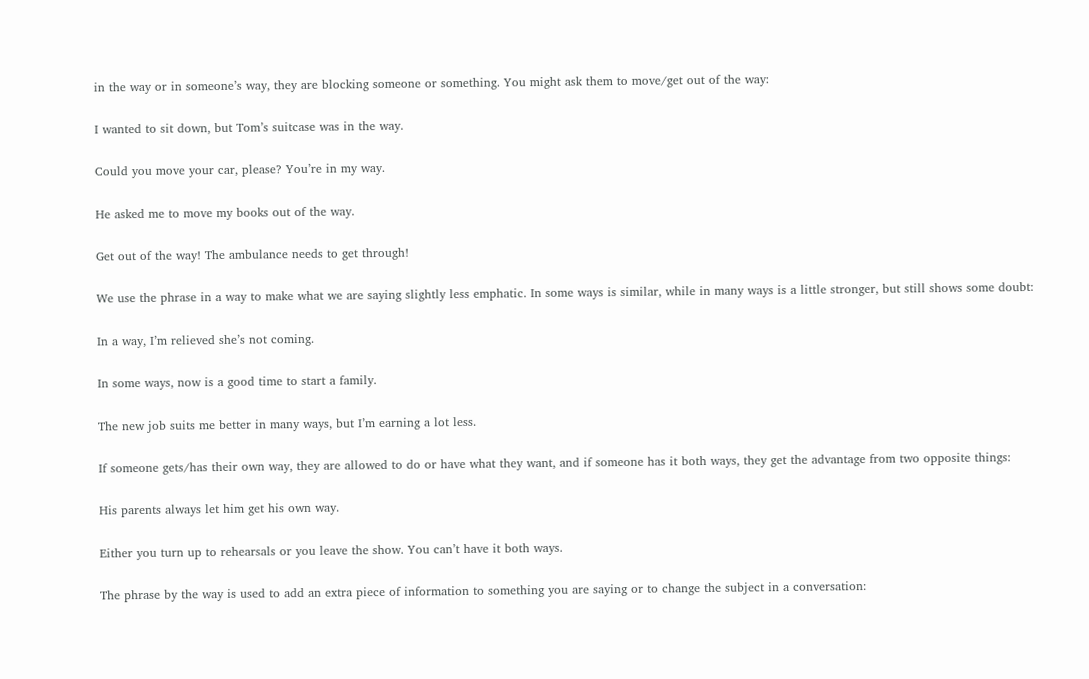in the way or in someone’s way, they are blocking someone or something. You might ask them to move/get out of the way:

I wanted to sit down, but Tom’s suitcase was in the way.

Could you move your car, please? You’re in my way.

He asked me to move my books out of the way.

Get out of the way! The ambulance needs to get through!

We use the phrase in a way to make what we are saying slightly less emphatic. In some ways is similar, while in many ways is a little stronger, but still shows some doubt:

In a way, I’m relieved she’s not coming.

In some ways, now is a good time to start a family.

The new job suits me better in many ways, but I’m earning a lot less.

If someone gets/has their own way, they are allowed to do or have what they want, and if someone has it both ways, they get the advantage from two opposite things:

His parents always let him get his own way.

Either you turn up to rehearsals or you leave the show. You can’t have it both ways.

The phrase by the way is used to add an extra piece of information to something you are saying or to change the subject in a conversation: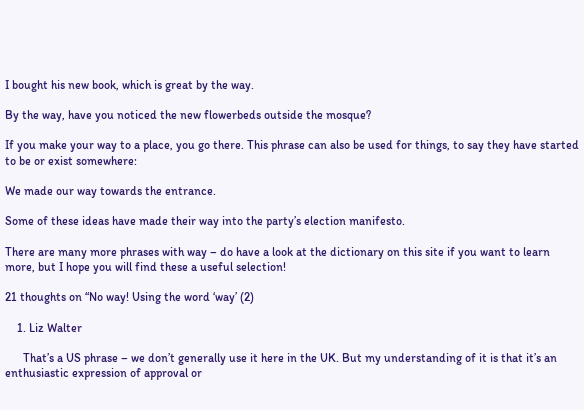I bought his new book, which is great by the way.

By the way, have you noticed the new flowerbeds outside the mosque?

If you make your way to a place, you go there. This phrase can also be used for things, to say they have started to be or exist somewhere:

We made our way towards the entrance.

Some of these ideas have made their way into the party’s election manifesto.

There are many more phrases with way – do have a look at the dictionary on this site if you want to learn more, but I hope you will find these a useful selection!

21 thoughts on “No way! Using the word ‘way’ (2)

    1. Liz Walter

      That’s a US phrase – we don’t generally use it here in the UK. But my understanding of it is that it’s an enthusiastic expression of approval or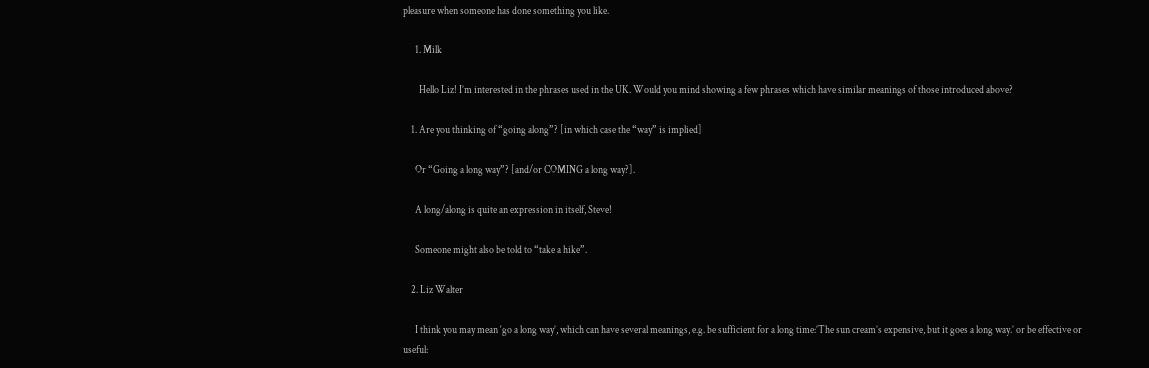pleasure when someone has done something you like.

      1. Milk

        Hello Liz! I’m interested in the phrases used in the UK. Would you mind showing a few phrases which have similar meanings of those introduced above?

    1. Are you thinking of “going along”? [in which case the “way” is implied]

      Or “Going a long way”? [and/or COMING a long way?].

      A long/along is quite an expression in itself, Steve!

      Someone might also be told to “take a hike”.

    2. Liz Walter

      I think you may mean ‘go a long way’, which can have several meanings, e.g. be sufficient for a long time:’The sun cream’s expensive, but it goes a long way.’ or be effective or useful: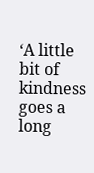‘A little bit of kindness goes a long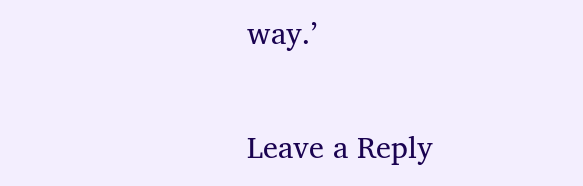way.’

Leave a Reply